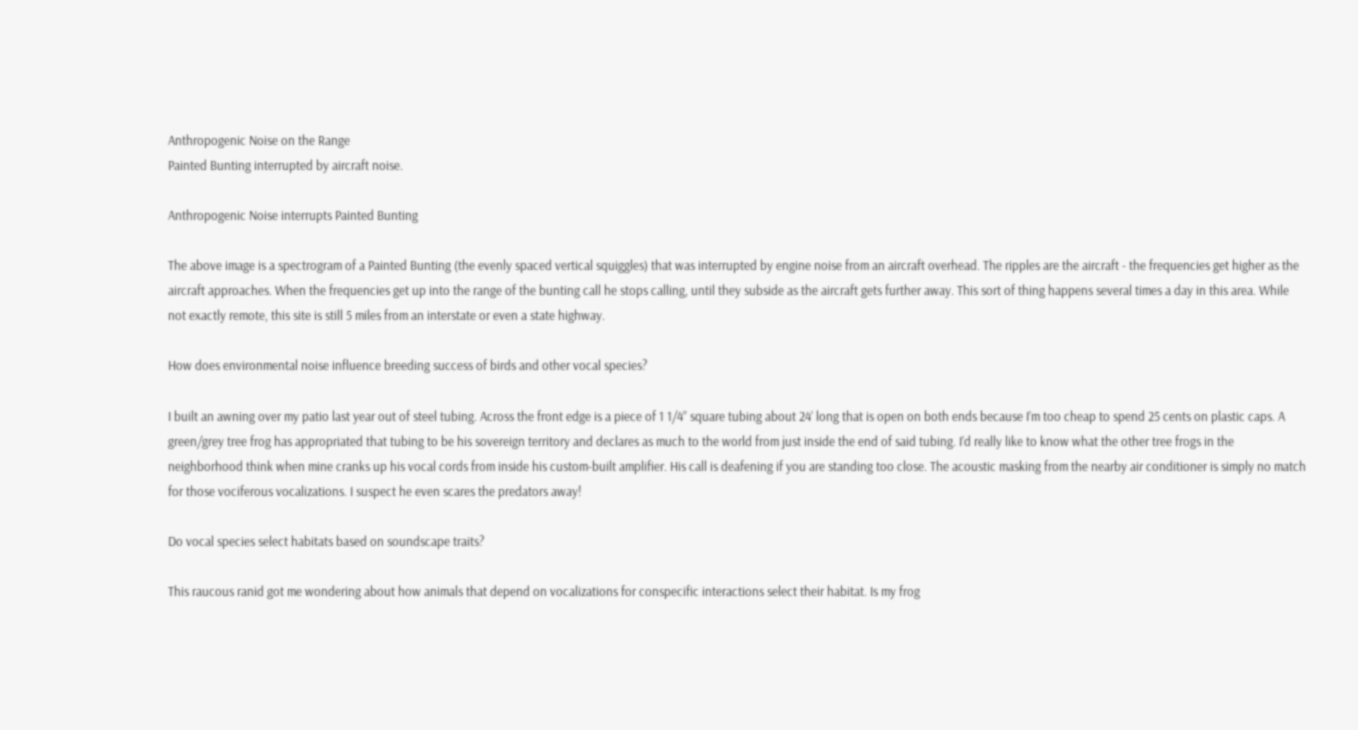Anthropogenic Noise on the Range
Painted Bunting interrupted by aircraft noise.

Anthropogenic Noise interrupts Painted Bunting

The above image is a spectrogram of a Painted Bunting (the evenly spaced vertical squiggles) that was interrupted by engine noise from an aircraft overhead. The ripples are the aircraft - the frequencies get higher as the aircraft approaches. When the frequencies get up into the range of the bunting call he stops calling, until they subside as the aircraft gets further away. This sort of thing happens several times a day in this area. While not exactly remote, this site is still 5 miles from an interstate or even a state highway.

How does environmental noise influence breeding success of birds and other vocal species?

I built an awning over my patio last year out of steel tubing. Across the front edge is a piece of 1 1/4” square tubing about 24’ long that is open on both ends because I’m too cheap to spend 25 cents on plastic caps. A green/grey tree frog has appropriated that tubing to be his sovereign territory and declares as much to the world from just inside the end of said tubing. I’d really like to know what the other tree frogs in the neighborhood think when mine cranks up his vocal cords from inside his custom-built amplifier. His call is deafening if you are standing too close. The acoustic masking from the nearby air conditioner is simply no match for those vociferous vocalizations. I suspect he even scares the predators away!

Do vocal species select habitats based on soundscape traits?

This raucous ranid got me wondering about how animals that depend on vocalizations for conspecific interactions select their habitat. Is my frog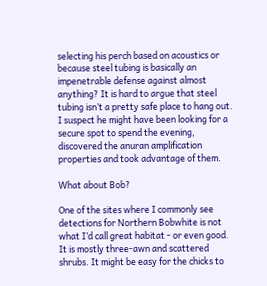selecting his perch based on acoustics or because steel tubing is basically an impenetrable defense against almost anything? It is hard to argue that steel tubing isn’t a pretty safe place to hang out. I suspect he might have been looking for a secure spot to spend the evening, discovered the anuran amplification properties and took advantage of them.

What about Bob?

One of the sites where I commonly see detections for Northern Bobwhite is not what I’d call great habitat - or even good. It is mostly three-awn and scattered shrubs. It might be easy for the chicks to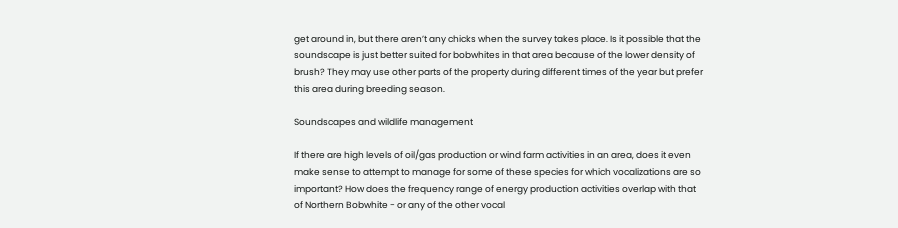get around in, but there aren’t any chicks when the survey takes place. Is it possible that the soundscape is just better suited for bobwhites in that area because of the lower density of brush? They may use other parts of the property during different times of the year but prefer this area during breeding season.

Soundscapes and wildlife management

If there are high levels of oil/gas production or wind farm activities in an area, does it even make sense to attempt to manage for some of these species for which vocalizations are so important? How does the frequency range of energy production activities overlap with that of Northern Bobwhite - or any of the other vocal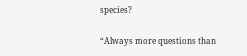species?

“Always more questions than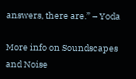answers, there are.” – Yoda

More info on Soundscapes and Noise